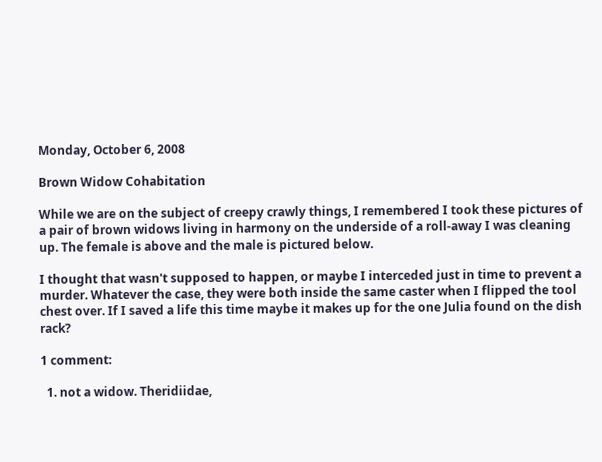Monday, October 6, 2008

Brown Widow Cohabitation

While we are on the subject of creepy crawly things, I remembered I took these pictures of a pair of brown widows living in harmony on the underside of a roll-away I was cleaning up. The female is above and the male is pictured below.

I thought that wasn't supposed to happen, or maybe I interceded just in time to prevent a murder. Whatever the case, they were both inside the same caster when I flipped the tool chest over. If I saved a life this time maybe it makes up for the one Julia found on the dish rack?

1 comment:

  1. not a widow. Theridiidae,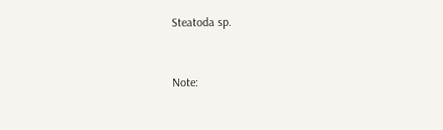Steatoda sp.


Note: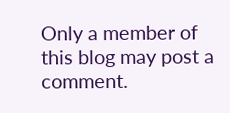Only a member of this blog may post a comment.